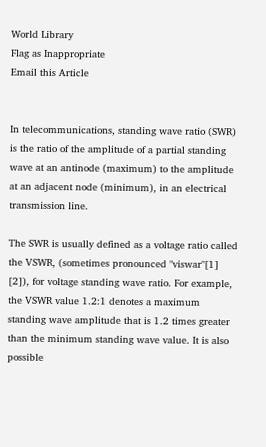World Library
Flag as Inappropriate
Email this Article


In telecommunications, standing wave ratio (SWR) is the ratio of the amplitude of a partial standing wave at an antinode (maximum) to the amplitude at an adjacent node (minimum), in an electrical transmission line.

The SWR is usually defined as a voltage ratio called the VSWR, (sometimes pronounced "viswar"[1] [2]), for voltage standing wave ratio. For example, the VSWR value 1.2:1 denotes a maximum standing wave amplitude that is 1.2 times greater than the minimum standing wave value. It is also possible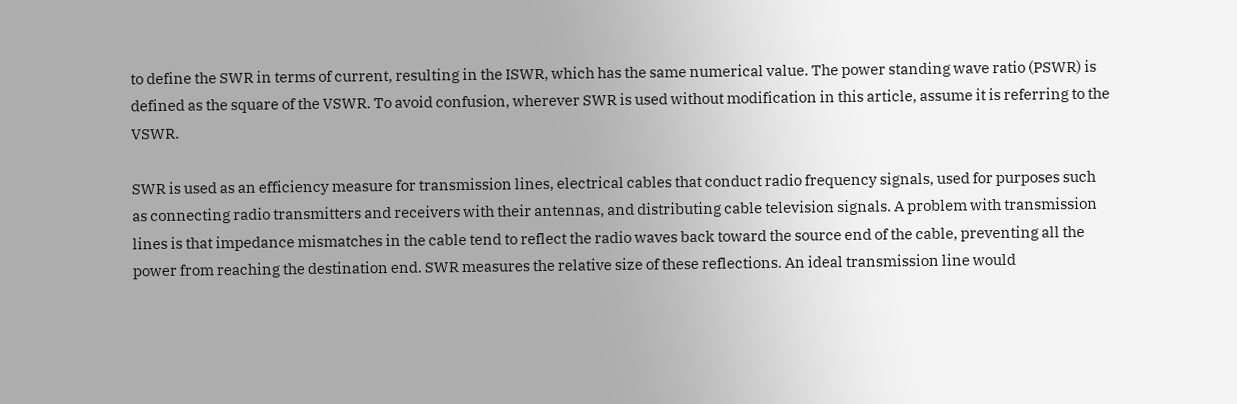to define the SWR in terms of current, resulting in the ISWR, which has the same numerical value. The power standing wave ratio (PSWR) is defined as the square of the VSWR. To avoid confusion, wherever SWR is used without modification in this article, assume it is referring to the VSWR.

SWR is used as an efficiency measure for transmission lines, electrical cables that conduct radio frequency signals, used for purposes such as connecting radio transmitters and receivers with their antennas, and distributing cable television signals. A problem with transmission lines is that impedance mismatches in the cable tend to reflect the radio waves back toward the source end of the cable, preventing all the power from reaching the destination end. SWR measures the relative size of these reflections. An ideal transmission line would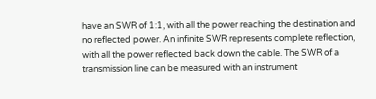have an SWR of 1:1, with all the power reaching the destination and no reflected power. An infinite SWR represents complete reflection, with all the power reflected back down the cable. The SWR of a transmission line can be measured with an instrument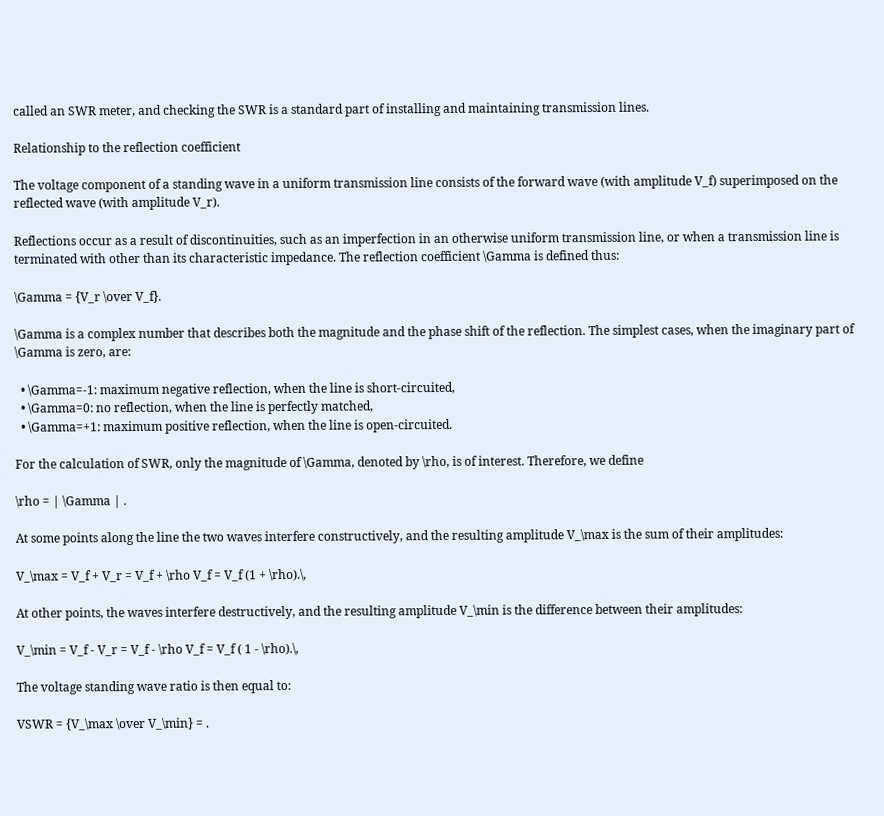called an SWR meter, and checking the SWR is a standard part of installing and maintaining transmission lines.

Relationship to the reflection coefficient

The voltage component of a standing wave in a uniform transmission line consists of the forward wave (with amplitude V_f) superimposed on the reflected wave (with amplitude V_r).

Reflections occur as a result of discontinuities, such as an imperfection in an otherwise uniform transmission line, or when a transmission line is terminated with other than its characteristic impedance. The reflection coefficient \Gamma is defined thus:

\Gamma = {V_r \over V_f}.

\Gamma is a complex number that describes both the magnitude and the phase shift of the reflection. The simplest cases, when the imaginary part of \Gamma is zero, are:

  • \Gamma=-1: maximum negative reflection, when the line is short-circuited,
  • \Gamma=0: no reflection, when the line is perfectly matched,
  • \Gamma=+1: maximum positive reflection, when the line is open-circuited.

For the calculation of SWR, only the magnitude of \Gamma, denoted by \rho, is of interest. Therefore, we define

\rho = | \Gamma | .

At some points along the line the two waves interfere constructively, and the resulting amplitude V_\max is the sum of their amplitudes:

V_\max = V_f + V_r = V_f + \rho V_f = V_f (1 + \rho).\,

At other points, the waves interfere destructively, and the resulting amplitude V_\min is the difference between their amplitudes:

V_\min = V_f - V_r = V_f - \rho V_f = V_f ( 1 - \rho).\,

The voltage standing wave ratio is then equal to:

VSWR = {V_\max \over V_\min} = .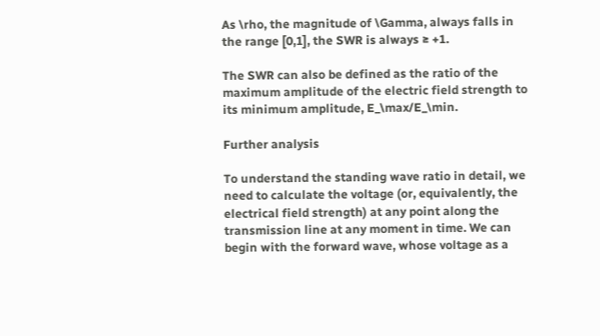As \rho, the magnitude of \Gamma, always falls in the range [0,1], the SWR is always ≥ +1.

The SWR can also be defined as the ratio of the maximum amplitude of the electric field strength to its minimum amplitude, E_\max/E_\min.

Further analysis

To understand the standing wave ratio in detail, we need to calculate the voltage (or, equivalently, the electrical field strength) at any point along the transmission line at any moment in time. We can begin with the forward wave, whose voltage as a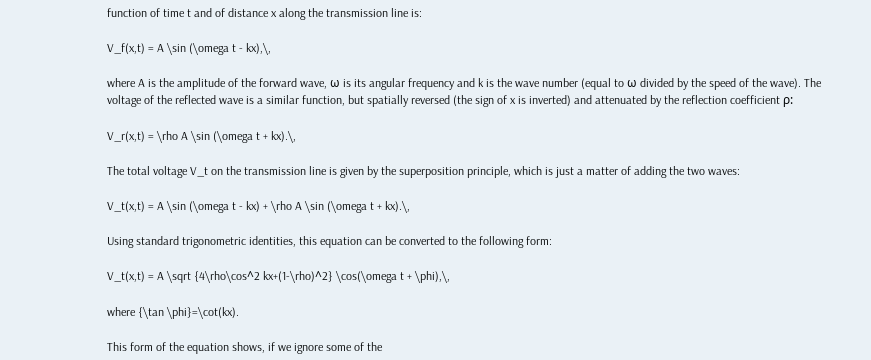function of time t and of distance x along the transmission line is:

V_f(x,t) = A \sin (\omega t - kx),\,

where A is the amplitude of the forward wave, ω is its angular frequency and k is the wave number (equal to ω divided by the speed of the wave). The voltage of the reflected wave is a similar function, but spatially reversed (the sign of x is inverted) and attenuated by the reflection coefficient ρ:

V_r(x,t) = \rho A \sin (\omega t + kx).\,

The total voltage V_t on the transmission line is given by the superposition principle, which is just a matter of adding the two waves:

V_t(x,t) = A \sin (\omega t - kx) + \rho A \sin (\omega t + kx).\,

Using standard trigonometric identities, this equation can be converted to the following form:

V_t(x,t) = A \sqrt {4\rho\cos^2 kx+(1-\rho)^2} \cos(\omega t + \phi),\,

where {\tan \phi}=\cot(kx).

This form of the equation shows, if we ignore some of the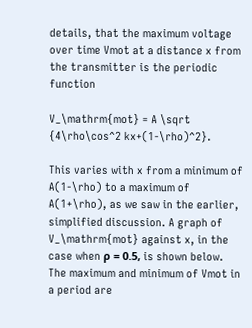details, that the maximum voltage over time Vmot at a distance x from the transmitter is the periodic function

V_\mathrm{mot} = A \sqrt {4\rho\cos^2 kx+(1-\rho)^2}.

This varies with x from a minimum of A(1-\rho) to a maximum of A(1+\rho), as we saw in the earlier, simplified discussion. A graph of V_\mathrm{mot} against x, in the case when ρ = 0.5, is shown below. The maximum and minimum of Vmot in a period are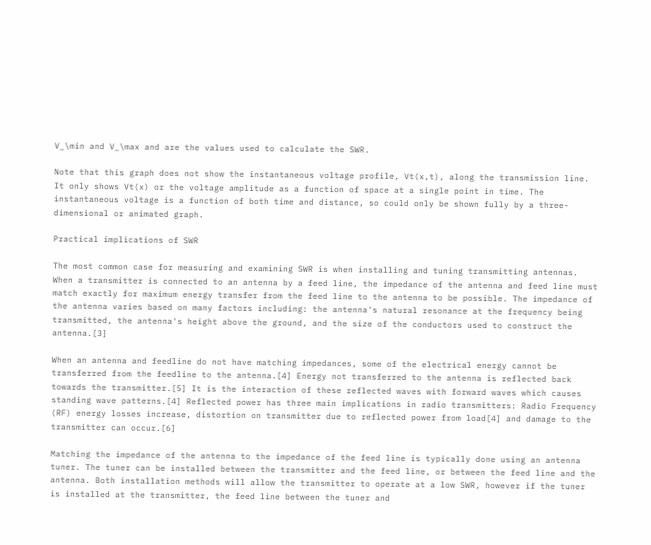V_\min and V_\max and are the values used to calculate the SWR.

Note that this graph does not show the instantaneous voltage profile, Vt(x,t), along the transmission line. It only shows Vt(x) or the voltage amplitude as a function of space at a single point in time. The instantaneous voltage is a function of both time and distance, so could only be shown fully by a three-dimensional or animated graph.

Practical implications of SWR

The most common case for measuring and examining SWR is when installing and tuning transmitting antennas. When a transmitter is connected to an antenna by a feed line, the impedance of the antenna and feed line must match exactly for maximum energy transfer from the feed line to the antenna to be possible. The impedance of the antenna varies based on many factors including: the antenna's natural resonance at the frequency being transmitted, the antenna's height above the ground, and the size of the conductors used to construct the antenna.[3]

When an antenna and feedline do not have matching impedances, some of the electrical energy cannot be transferred from the feedline to the antenna.[4] Energy not transferred to the antenna is reflected back towards the transmitter.[5] It is the interaction of these reflected waves with forward waves which causes standing wave patterns.[4] Reflected power has three main implications in radio transmitters: Radio Frequency (RF) energy losses increase, distortion on transmitter due to reflected power from load[4] and damage to the transmitter can occur.[6]

Matching the impedance of the antenna to the impedance of the feed line is typically done using an antenna tuner. The tuner can be installed between the transmitter and the feed line, or between the feed line and the antenna. Both installation methods will allow the transmitter to operate at a low SWR, however if the tuner is installed at the transmitter, the feed line between the tuner and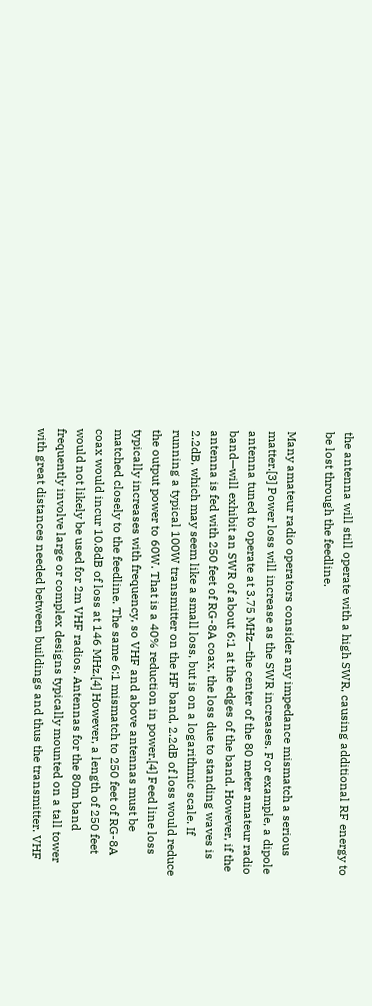the antenna will still operate with a high SWR, causing additional RF energy to be lost through the feedline.

Many amateur radio operators consider any impedance mismatch a serious matter.[3] Power loss will increase as the SWR increases. For example, a dipole antenna tuned to operate at 3.75 MHz—the center of the 80 meter amateur radio band—will exhibit an SWR of about 6:1 at the edges of the band. However, if the antenna is fed with 250 feet of RG-8A coax, the loss due to standing waves is 2.2dB, which may seem like a small loss, but is on a logarithmic scale. If running a typical 100W transmitter on the HF band, 2.2dB of loss would reduce the output power to 60W. That is a 40% reduction in power.[4] Feed line loss typically increases with frequency, so VHF and above antennas must be matched closely to the feedline. The same 6:1 mismatch to 250 feet of RG-8A coax would incur 10.8dB of loss at 146 MHz.[4] However, a length of 250 feet would not likely be used for 2m VHF radios. Antennas for the 80m band frequently involve large or complex designs typically mounted on a tall tower with great distances needed between buildings and thus the transmitter. VHF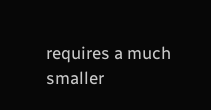requires a much smaller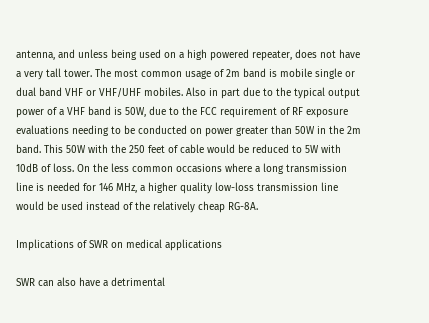antenna, and unless being used on a high powered repeater, does not have a very tall tower. The most common usage of 2m band is mobile single or dual band VHF or VHF/UHF mobiles. Also in part due to the typical output power of a VHF band is 50W, due to the FCC requirement of RF exposure evaluations needing to be conducted on power greater than 50W in the 2m band. This 50W with the 250 feet of cable would be reduced to 5W with 10dB of loss. On the less common occasions where a long transmission line is needed for 146 MHz, a higher quality low-loss transmission line would be used instead of the relatively cheap RG-8A.

Implications of SWR on medical applications

SWR can also have a detrimental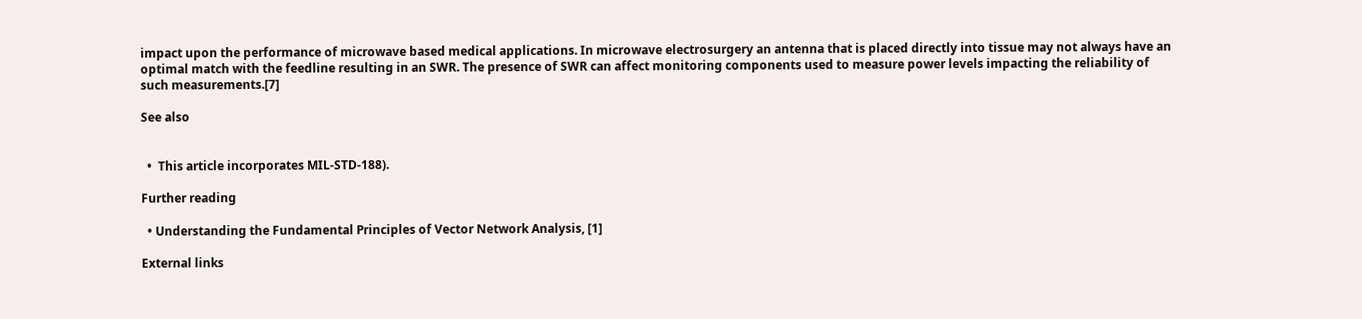impact upon the performance of microwave based medical applications. In microwave electrosurgery an antenna that is placed directly into tissue may not always have an optimal match with the feedline resulting in an SWR. The presence of SWR can affect monitoring components used to measure power levels impacting the reliability of such measurements.[7]

See also


  •  This article incorporates MIL-STD-188).

Further reading

  • Understanding the Fundamental Principles of Vector Network Analysis, [1]

External links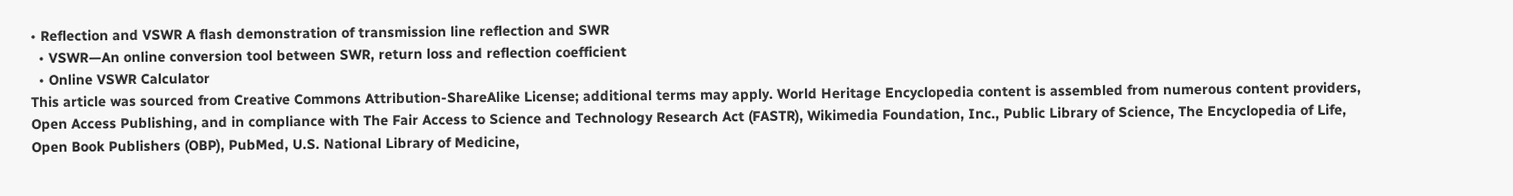• Reflection and VSWR A flash demonstration of transmission line reflection and SWR
  • VSWR—An online conversion tool between SWR, return loss and reflection coefficient
  • Online VSWR Calculator
This article was sourced from Creative Commons Attribution-ShareAlike License; additional terms may apply. World Heritage Encyclopedia content is assembled from numerous content providers, Open Access Publishing, and in compliance with The Fair Access to Science and Technology Research Act (FASTR), Wikimedia Foundation, Inc., Public Library of Science, The Encyclopedia of Life, Open Book Publishers (OBP), PubMed, U.S. National Library of Medicine,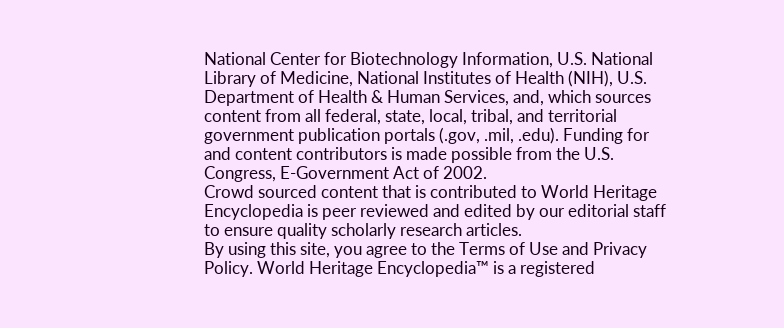National Center for Biotechnology Information, U.S. National Library of Medicine, National Institutes of Health (NIH), U.S. Department of Health & Human Services, and, which sources content from all federal, state, local, tribal, and territorial government publication portals (.gov, .mil, .edu). Funding for and content contributors is made possible from the U.S. Congress, E-Government Act of 2002.
Crowd sourced content that is contributed to World Heritage Encyclopedia is peer reviewed and edited by our editorial staff to ensure quality scholarly research articles.
By using this site, you agree to the Terms of Use and Privacy Policy. World Heritage Encyclopedia™ is a registered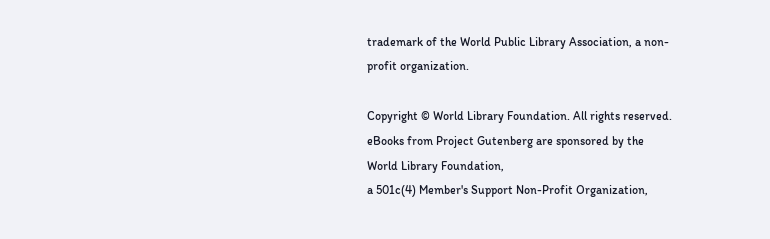trademark of the World Public Library Association, a non-profit organization.

Copyright © World Library Foundation. All rights reserved. eBooks from Project Gutenberg are sponsored by the World Library Foundation,
a 501c(4) Member's Support Non-Profit Organization,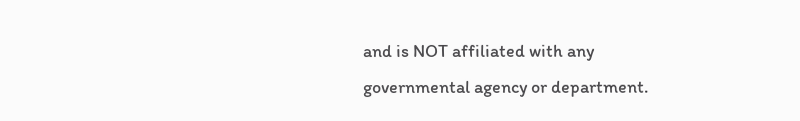and is NOT affiliated with any governmental agency or department.